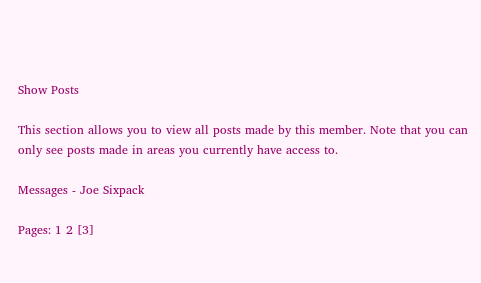Show Posts

This section allows you to view all posts made by this member. Note that you can only see posts made in areas you currently have access to.

Messages - Joe Sixpack

Pages: 1 2 [3]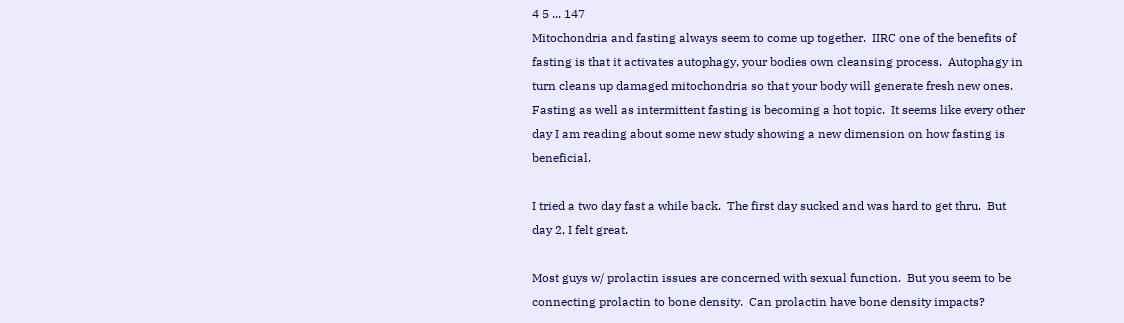4 5 ... 147
Mitochondria and fasting always seem to come up together.  IIRC one of the benefits of fasting is that it activates autophagy, your bodies own cleansing process.  Autophagy in turn cleans up damaged mitochondria so that your body will generate fresh new ones.  Fasting as well as intermittent fasting is becoming a hot topic.  It seems like every other day I am reading about some new study showing a new dimension on how fasting is beneficial.

I tried a two day fast a while back.  The first day sucked and was hard to get thru.  But day 2, I felt great.

Most guys w/ prolactin issues are concerned with sexual function.  But you seem to be connecting prolactin to bone density.  Can prolactin have bone density impacts?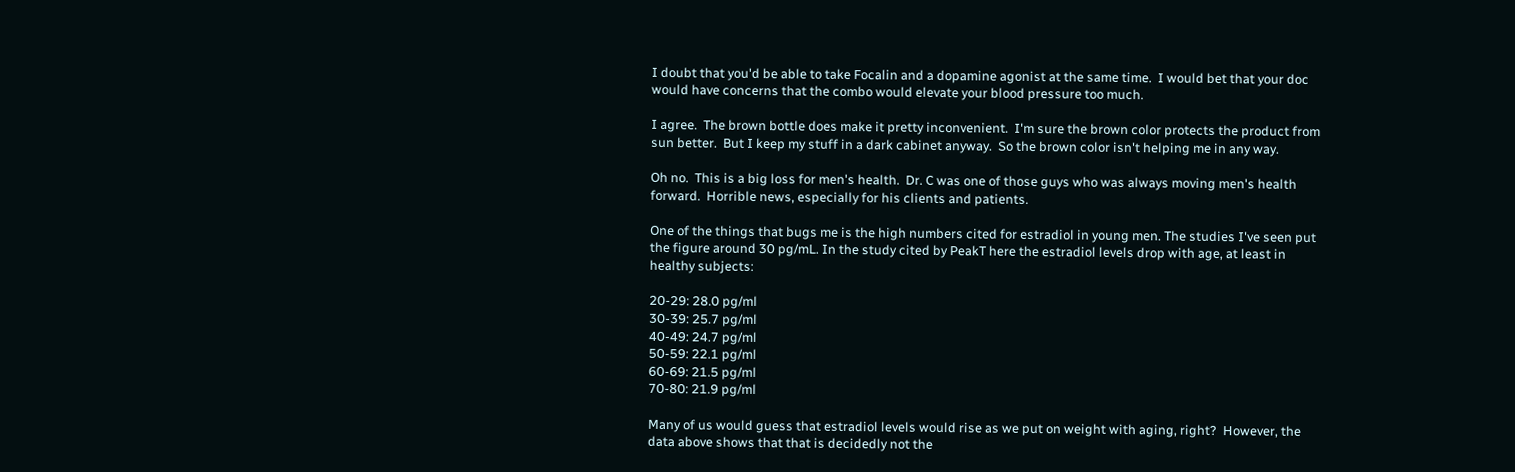I doubt that you'd be able to take Focalin and a dopamine agonist at the same time.  I would bet that your doc would have concerns that the combo would elevate your blood pressure too much.

I agree.  The brown bottle does make it pretty inconvenient.  I'm sure the brown color protects the product from sun better.  But I keep my stuff in a dark cabinet anyway.  So the brown color isn't helping me in any way.

Oh no.  This is a big loss for men's health.  Dr. C was one of those guys who was always moving men's health forward.  Horrible news, especially for his clients and patients.

One of the things that bugs me is the high numbers cited for estradiol in young men. The studies I've seen put the figure around 30 pg/mL. In the study cited by PeakT here the estradiol levels drop with age, at least in healthy subjects:

20-29: 28.0 pg/ml
30-39: 25.7 pg/ml
40-49: 24.7 pg/ml
50-59: 22.1 pg/ml
60-69: 21.5 pg/ml
70-80: 21.9 pg/ml

Many of us would guess that estradiol levels would rise as we put on weight with aging, right?  However, the data above shows that that is decidedly not the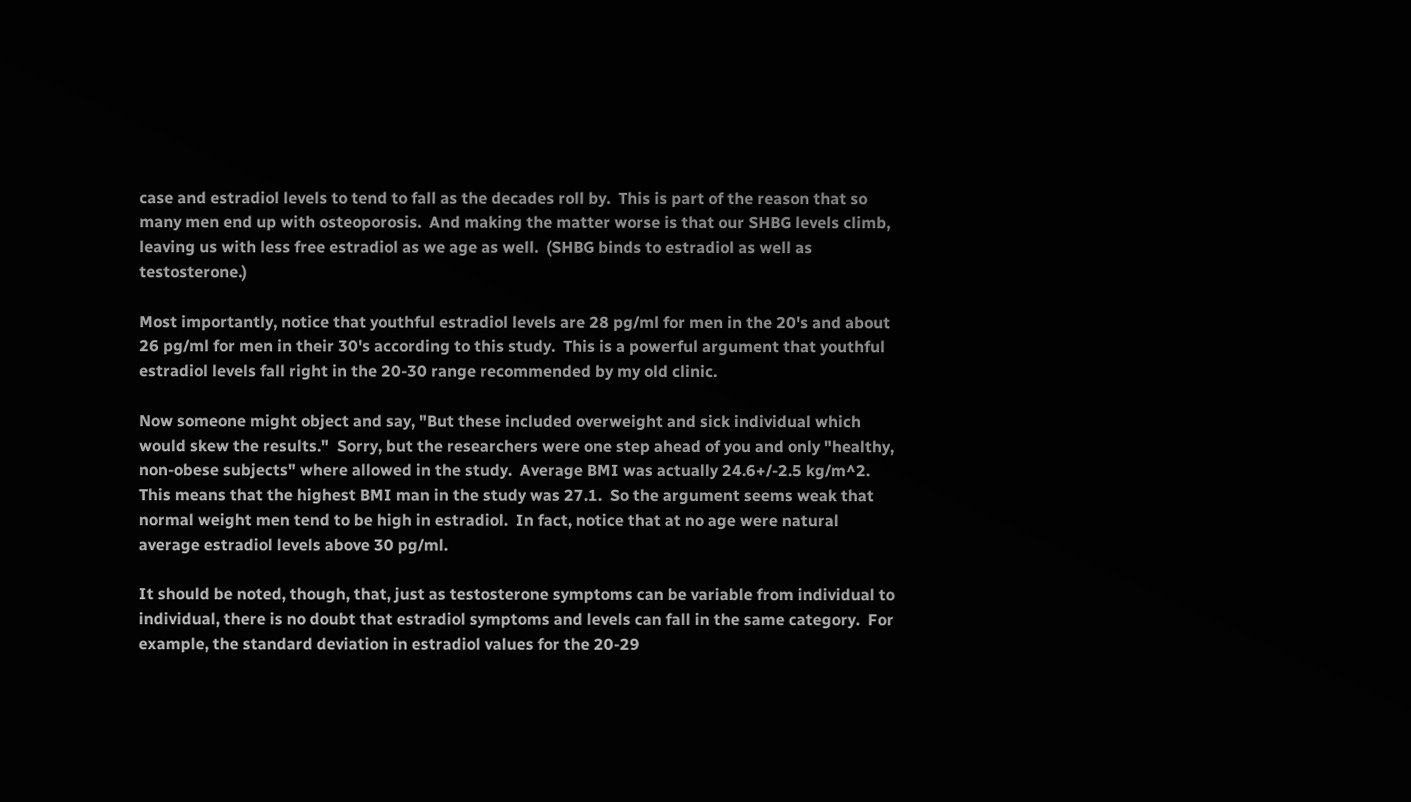case and estradiol levels to tend to fall as the decades roll by.  This is part of the reason that so many men end up with osteoporosis.  And making the matter worse is that our SHBG levels climb, leaving us with less free estradiol as we age as well.  (SHBG binds to estradiol as well as testosterone.)

Most importantly, notice that youthful estradiol levels are 28 pg/ml for men in the 20's and about 26 pg/ml for men in their 30's according to this study.  This is a powerful argument that youthful estradiol levels fall right in the 20-30 range recommended by my old clinic.

Now someone might object and say, "But these included overweight and sick individual which would skew the results."  Sorry, but the researchers were one step ahead of you and only "healthy, non-obese subjects" where allowed in the study.  Average BMI was actually 24.6+/-2.5 kg/m^2.  This means that the highest BMI man in the study was 27.1.  So the argument seems weak that normal weight men tend to be high in estradiol.  In fact, notice that at no age were natural average estradiol levels above 30 pg/ml.

It should be noted, though, that, just as testosterone symptoms can be variable from individual to individual, there is no doubt that estradiol symptoms and levels can fall in the same category.  For example, the standard deviation in estradiol values for the 20-29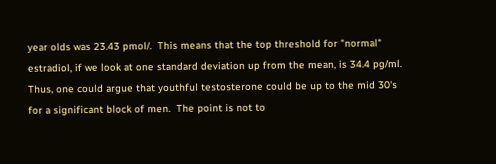year olds was 23.43 pmol/.  This means that the top threshold for "normal" estradiol, if we look at one standard deviation up from the mean, is 34.4 pg/ml.  Thus, one could argue that youthful testosterone could be up to the mid 30's for a significant block of men.  The point is not to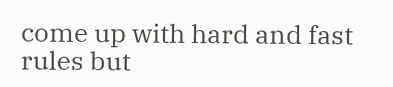come up with hard and fast rules but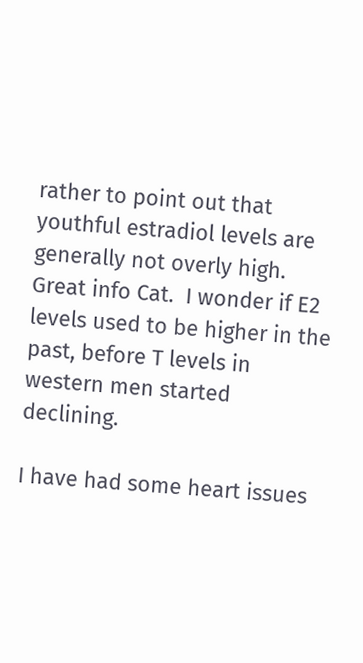rather to point out that youthful estradiol levels are generally not overly high.
Great info Cat.  I wonder if E2 levels used to be higher in the past, before T levels in western men started declining.

I have had some heart issues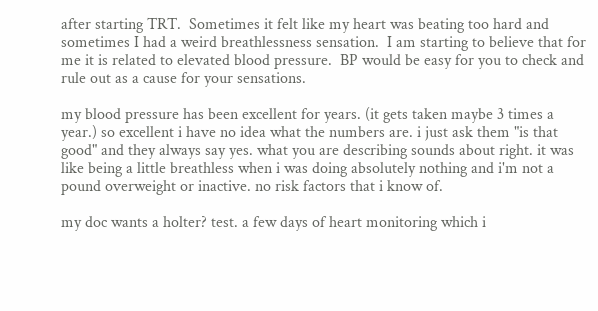after starting TRT.  Sometimes it felt like my heart was beating too hard and sometimes I had a weird breathlessness sensation.  I am starting to believe that for me it is related to elevated blood pressure.  BP would be easy for you to check and rule out as a cause for your sensations.

my blood pressure has been excellent for years. (it gets taken maybe 3 times a year.) so excellent i have no idea what the numbers are. i just ask them "is that good" and they always say yes. what you are describing sounds about right. it was like being a little breathless when i was doing absolutely nothing and i'm not a pound overweight or inactive. no risk factors that i know of.

my doc wants a holter? test. a few days of heart monitoring which i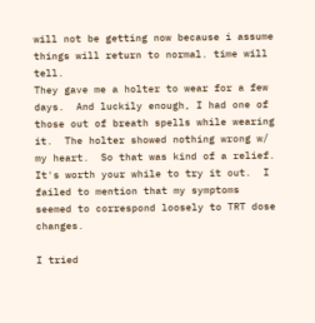will not be getting now because i assume things will return to normal. time will tell.
They gave me a holter to wear for a few days.  And luckily enough, I had one of those out of breath spells while wearing it.  The holter showed nothing wrong w/ my heart.  So that was kind of a relief.  It's worth your while to try it out.  I failed to mention that my symptoms seemed to correspond loosely to TRT dose changes.

I tried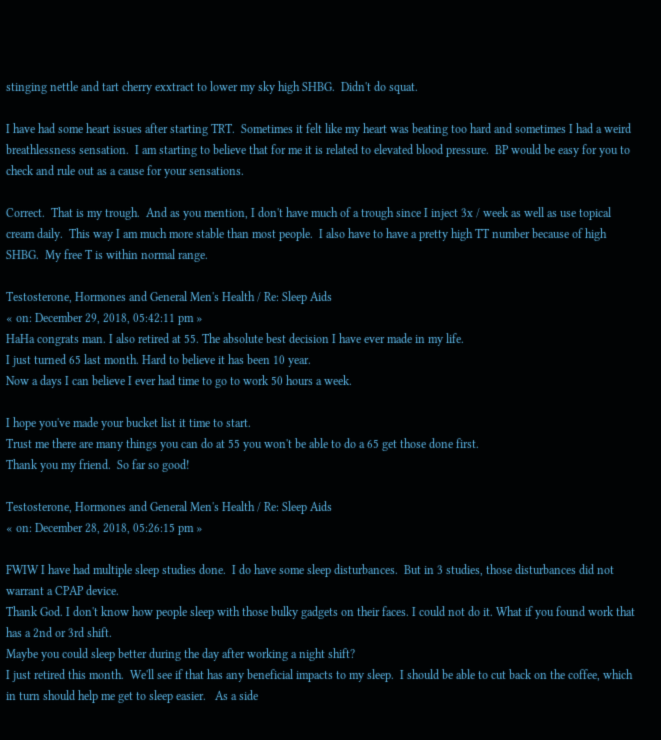stinging nettle and tart cherry exxtract to lower my sky high SHBG.  Didn't do squat.

I have had some heart issues after starting TRT.  Sometimes it felt like my heart was beating too hard and sometimes I had a weird breathlessness sensation.  I am starting to believe that for me it is related to elevated blood pressure.  BP would be easy for you to check and rule out as a cause for your sensations.

Correct.  That is my trough.  And as you mention, I don't have much of a trough since I inject 3x / week as well as use topical cream daily.  This way I am much more stable than most people.  I also have to have a pretty high TT number because of high SHBG.  My free T is within normal range.

Testosterone, Hormones and General Men's Health / Re: Sleep Aids
« on: December 29, 2018, 05:42:11 pm »
HaHa congrats man. I also retired at 55. The absolute best decision I have ever made in my life.
I just turned 65 last month. Hard to believe it has been 10 year.
Now a days I can believe I ever had time to go to work 50 hours a week.

I hope you've made your bucket list it time to start.
Trust me there are many things you can do at 55 you won't be able to do a 65 get those done first.
Thank you my friend.  So far so good!

Testosterone, Hormones and General Men's Health / Re: Sleep Aids
« on: December 28, 2018, 05:26:15 pm »

FWIW I have had multiple sleep studies done.  I do have some sleep disturbances.  But in 3 studies, those disturbances did not warrant a CPAP device.
Thank God. I don't know how people sleep with those bulky gadgets on their faces. I could not do it. What if you found work that has a 2nd or 3rd shift.
Maybe you could sleep better during the day after working a night shift?
I just retired this month.  We'll see if that has any beneficial impacts to my sleep.  I should be able to cut back on the coffee, which in turn should help me get to sleep easier.   As a side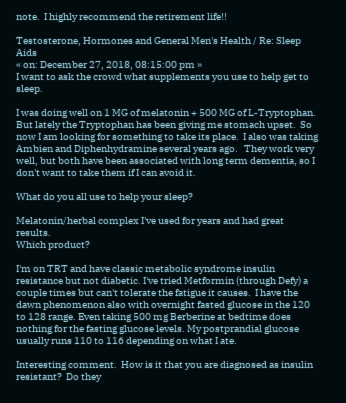note.  I highly recommend the retirement life!!

Testosterone, Hormones and General Men's Health / Re: Sleep Aids
« on: December 27, 2018, 08:15:00 pm »
I want to ask the crowd what supplements you use to help get to sleep.

I was doing well on 1 MG of melatonin + 500 MG of L-Tryptophan.  But lately the Tryptophan has been giving me stomach upset.  So now I am looking for something to take its place.  I also was taking Ambien and Diphenhydramine several years ago.   They work very well, but both have been associated with long term dementia, so I don't want to take them if I can avoid it.

What do you all use to help your sleep?

Melatonin/herbal complex I've used for years and had great results.
Which product?

I'm on TRT and have classic metabolic syndrome insulin resistance but not diabetic. I've tried Metformin (through Defy) a couple times but can't tolerate the fatigue it causes.  I have the dawn phenomenon also with overnight fasted glucose in the 120 to 128 range. Even taking 500 mg Berberine at bedtime does nothing for the fasting glucose levels. My postprandial glucose usually runs 110 to 116 depending on what I ate.

Interesting comment.  How is it that you are diagnosed as insulin resistant?  Do they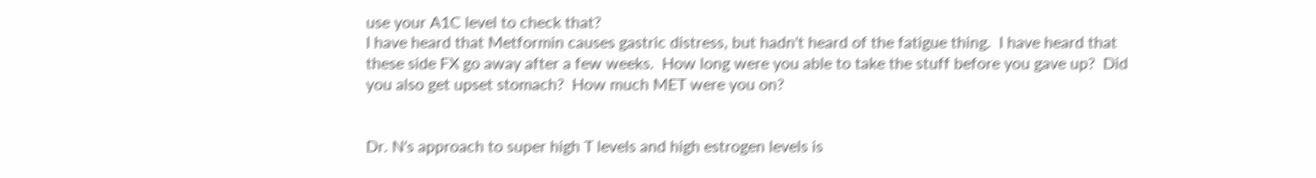use your A1C level to check that?
I have heard that Metformin causes gastric distress, but hadn't heard of the fatigue thing.  I have heard that these side FX go away after a few weeks.  How long were you able to take the stuff before you gave up?  Did you also get upset stomach?  How much MET were you on?


Dr. N's approach to super high T levels and high estrogen levels is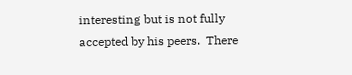interesting but is not fully accepted by his peers.  There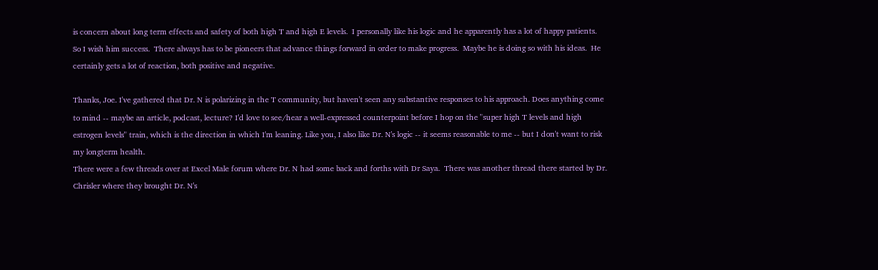is concern about long term effects and safety of both high T and high E levels.  I personally like his logic and he apparently has a lot of happy patients.  So I wish him success.  There always has to be pioneers that advance things forward in order to make progress.  Maybe he is doing so with his ideas.  He certainly gets a lot of reaction, both positive and negative.

Thanks, Joe. I've gathered that Dr. N is polarizing in the T community, but haven't seen any substantive responses to his approach. Does anything come to mind -- maybe an article, podcast, lecture? I'd love to see/hear a well-expressed counterpoint before I hop on the "super high T levels and high estrogen levels" train, which is the direction in which I'm leaning. Like you, I also like Dr. N's logic -- it seems reasonable to me -- but I don't want to risk my longterm health.
There were a few threads over at Excel Male forum where Dr. N had some back and forths with Dr Saya.  There was another thread there started by Dr. Chrisler where they brought Dr. N's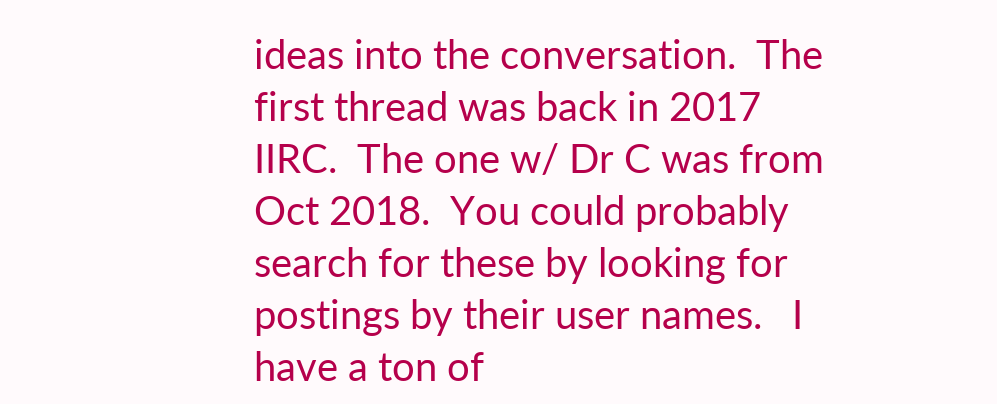ideas into the conversation.  The first thread was back in 2017 IIRC.  The one w/ Dr C was from Oct 2018.  You could probably search for these by looking for postings by their user names.   I have a ton of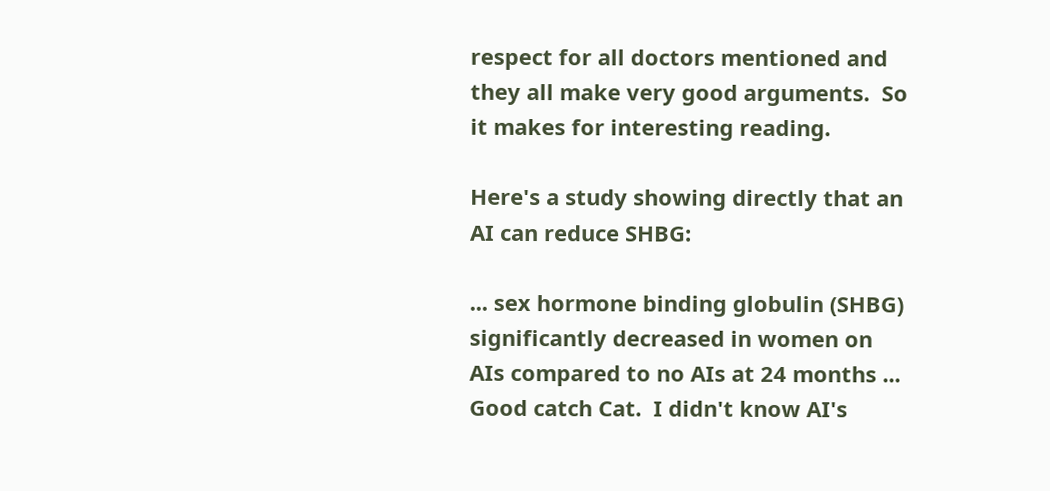respect for all doctors mentioned and they all make very good arguments.  So it makes for interesting reading.

Here's a study showing directly that an AI can reduce SHBG:

... sex hormone binding globulin (SHBG) significantly decreased in women on AIs compared to no AIs at 24 months ...
Good catch Cat.  I didn't know AI's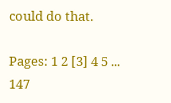could do that.

Pages: 1 2 [3] 4 5 ... 147